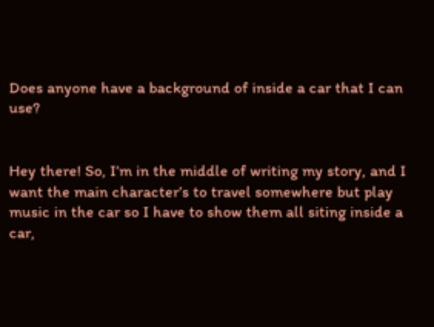Does anyone have a background of inside a car that I can use?


Hey there! So, I’m in the middle of writing my story, and I want the main character’s to travel somewhere but play music in the car so I have to show them all siting inside a car,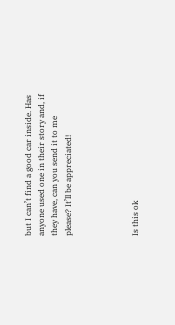but I can’t find a good car inside. Has anyone used one in their story and, if they have, can you send it to me please? It’ll be appreciated!




Is this ok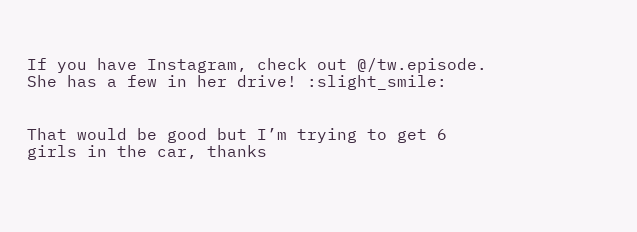If you have Instagram, check out @/tw.episode. She has a few in her drive! :slight_smile:


That would be good but I’m trying to get 6 girls in the car, thanks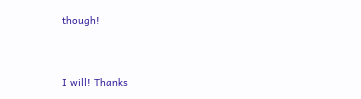though!


I will! Thanks